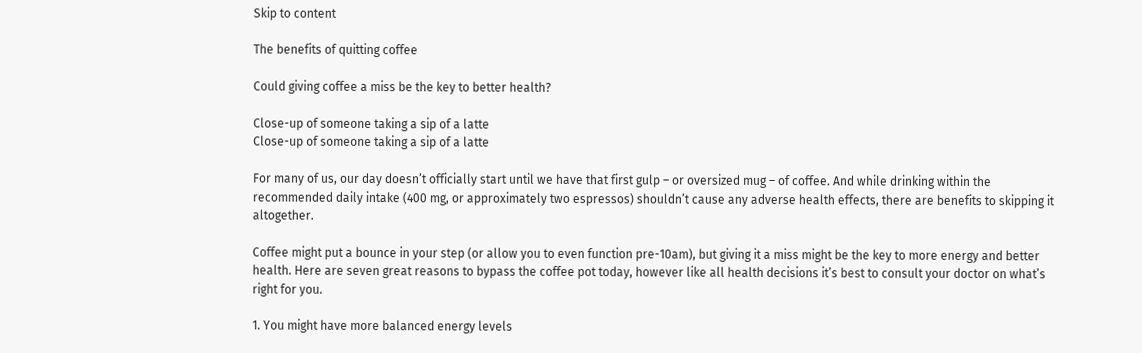Skip to content

The benefits of quitting coffee

Could giving coffee a miss be the key to better health?

Close-up of someone taking a sip of a latte
Close-up of someone taking a sip of a latte

For many of us, our day doesn’t officially start until we have that first gulp – or oversized mug – of coffee. And while drinking within the recommended daily intake (400 mg, or approximately two espressos) shouldn’t cause any adverse health effects, there are benefits to skipping it altogether.

Coffee might put a bounce in your step (or allow you to even function pre-10am), but giving it a miss might be the key to more energy and better health. Here are seven great reasons to bypass the coffee pot today, however like all health decisions it’s best to consult your doctor on what’s right for you.

1. You might have more balanced energy levels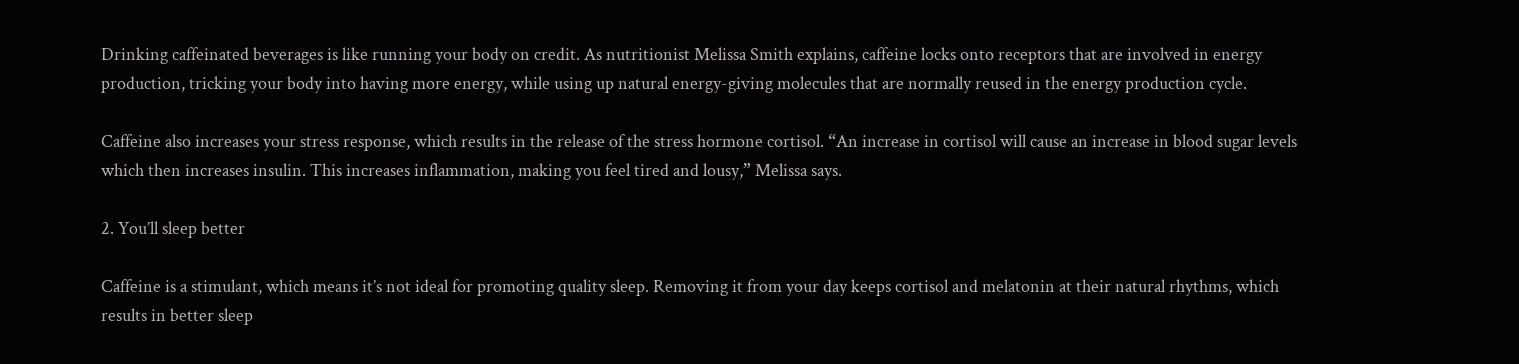Drinking caffeinated beverages is like running your body on credit. As nutritionist Melissa Smith explains, caffeine locks onto receptors that are involved in energy production, tricking your body into having more energy, while using up natural energy-giving molecules that are normally reused in the energy production cycle.

Caffeine also increases your stress response, which results in the release of the stress hormone cortisol. “An increase in cortisol will cause an increase in blood sugar levels which then increases insulin. This increases inflammation, making you feel tired and lousy,” Melissa says.

2. You’ll sleep better

Caffeine is a stimulant, which means it’s not ideal for promoting quality sleep. Removing it from your day keeps cortisol and melatonin at their natural rhythms, which results in better sleep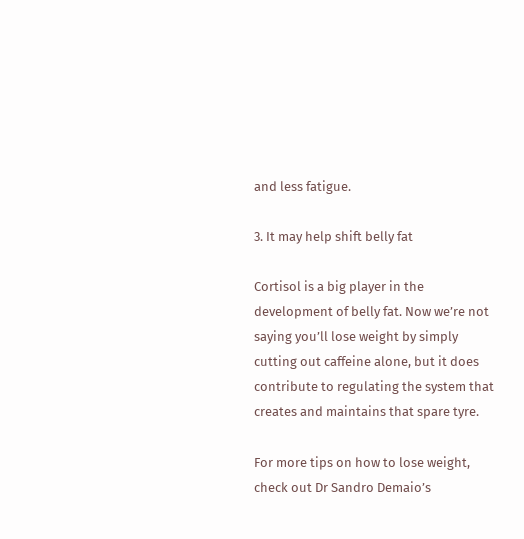and less fatigue.

3. It may help shift belly fat

Cortisol is a big player in the development of belly fat. Now we’re not saying you’ll lose weight by simply cutting out caffeine alone, but it does contribute to regulating the system that creates and maintains that spare tyre.

For more tips on how to lose weight, check out Dr Sandro Demaio’s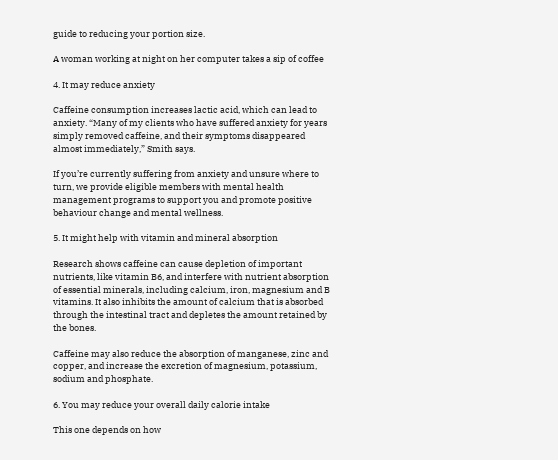guide to reducing your portion size.

A woman working at night on her computer takes a sip of coffee

4. It may reduce anxiety

Caffeine consumption increases lactic acid, which can lead to anxiety. “Many of my clients who have suffered anxiety for years simply removed caffeine, and their symptoms disappeared almost immediately,” Smith says.

If you’re currently suffering from anxiety and unsure where to turn, we provide eligible members with mental health management programs to support you and promote positive behaviour change and mental wellness.

5. It might help with vitamin and mineral absorption

Research shows caffeine can cause depletion of important nutrients, like vitamin B6, and interfere with nutrient absorption of essential minerals, including calcium, iron, magnesium and B vitamins. It also inhibits the amount of calcium that is absorbed through the intestinal tract and depletes the amount retained by the bones.

Caffeine may also reduce the absorption of manganese, zinc and copper, and increase the excretion of magnesium, potassium, sodium and phosphate.

6. You may reduce your overall daily calorie intake

This one depends on how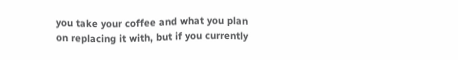you take your coffee and what you plan on replacing it with, but if you currently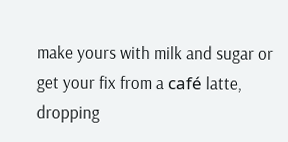make yours with milk and sugar or get your fix from a café latte, dropping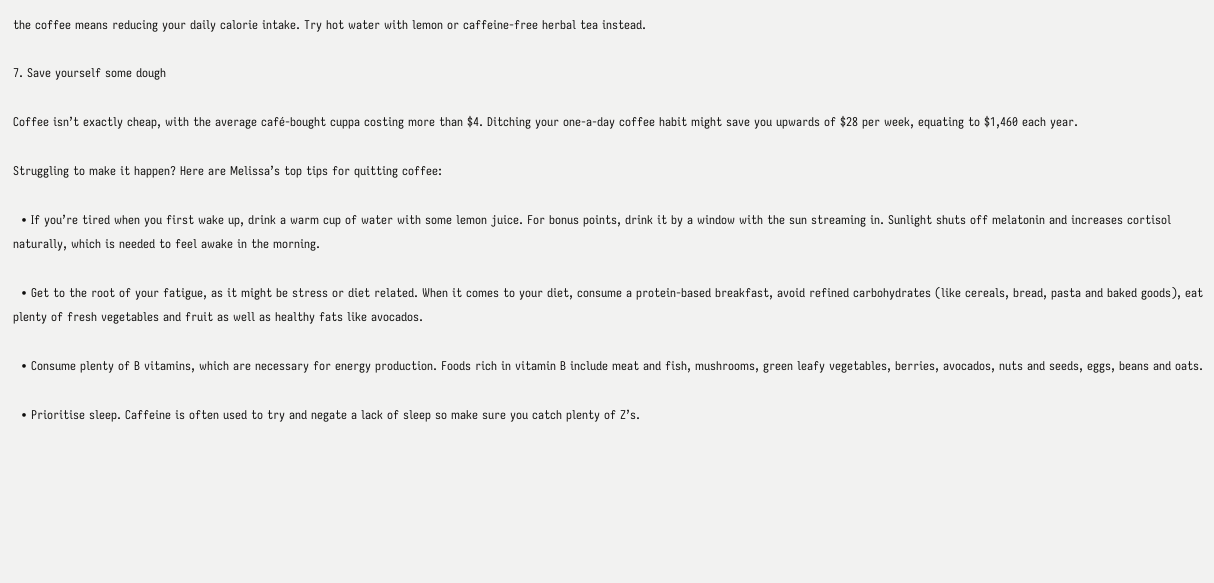the coffee means reducing your daily calorie intake. Try hot water with lemon or caffeine-free herbal tea instead.

7. Save yourself some dough

Coffee isn’t exactly cheap, with the average café-bought cuppa costing more than $4. Ditching your one-a-day coffee habit might save you upwards of $28 per week, equating to $1,460 each year.

Struggling to make it happen? Here are Melissa’s top tips for quitting coffee:

  • If you’re tired when you first wake up, drink a warm cup of water with some lemon juice. For bonus points, drink it by a window with the sun streaming in. Sunlight shuts off melatonin and increases cortisol naturally, which is needed to feel awake in the morning.

  • Get to the root of your fatigue, as it might be stress or diet related. When it comes to your diet, consume a protein-based breakfast, avoid refined carbohydrates (like cereals, bread, pasta and baked goods), eat plenty of fresh vegetables and fruit as well as healthy fats like avocados.

  • Consume plenty of B vitamins, which are necessary for energy production. Foods rich in vitamin B include meat and fish, mushrooms, green leafy vegetables, berries, avocados, nuts and seeds, eggs, beans and oats.

  • Prioritise sleep. Caffeine is often used to try and negate a lack of sleep so make sure you catch plenty of Z’s.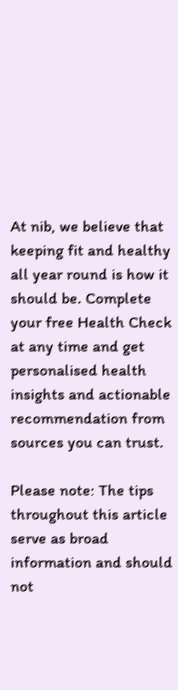At nib, we believe that keeping fit and healthy all year round is how it should be. Complete your free Health Check at any time and get personalised health insights and actionable recommendation from sources you can trust.

Please note: The tips throughout this article serve as broad information and should not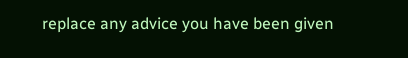replace any advice you have been given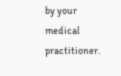by your medical practitioner.